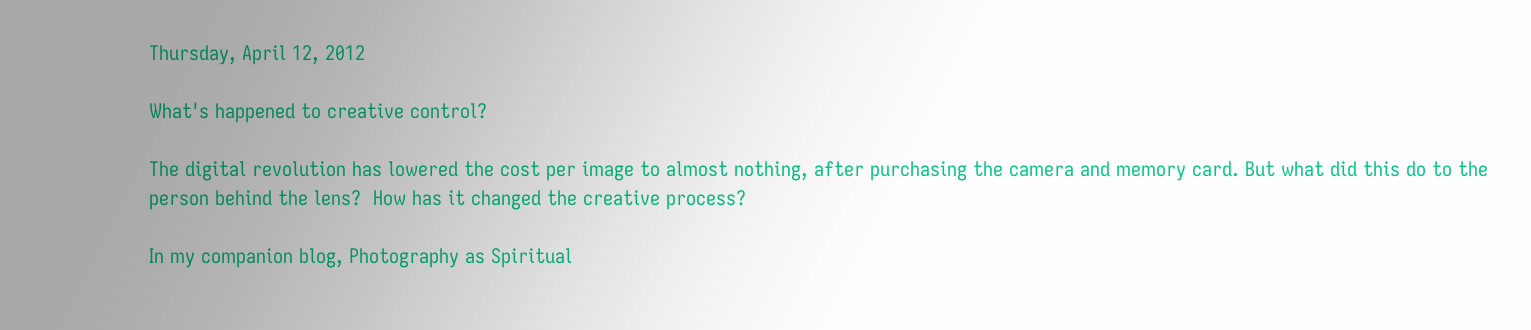Thursday, April 12, 2012

What's happened to creative control?

The digital revolution has lowered the cost per image to almost nothing, after purchasing the camera and memory card. But what did this do to the person behind the lens?  How has it changed the creative process?

In my companion blog, Photography as Spiritual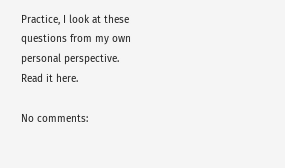Practice, I look at these questions from my own personal perspective. Read it here.

No comments: